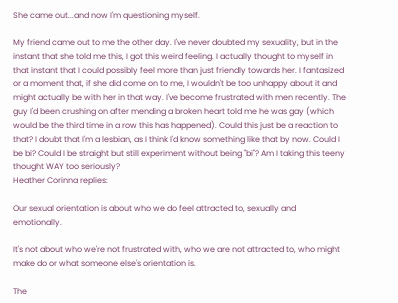She came out...and now I'm questioning myself.

My friend came out to me the other day. I've never doubted my sexuality, but in the instant that she told me this, I got this weird feeling. I actually thought to myself in that instant that I could possibly feel more than just friendly towards her. I fantasized or a moment that, if she did come on to me, I wouldn't be too unhappy about it and might actually be with her in that way. I've become frustrated with men recently. The guy I'd been crushing on after mending a broken heart told me he was gay (which would be the third time in a row this has happened). Could this just be a reaction to that? I doubt that I'm a lesbian, as I think I'd know something like that by now. Could I be bi? Could I be straight but still experiment without being "bi"? Am I taking this teeny thought WAY too seriously?
Heather Corinna replies:

Our sexual orientation is about who we do feel attracted to, sexually and emotionally.

It's not about who we're not frustrated with, who we are not attracted to, who might make do or what someone else's orientation is.

The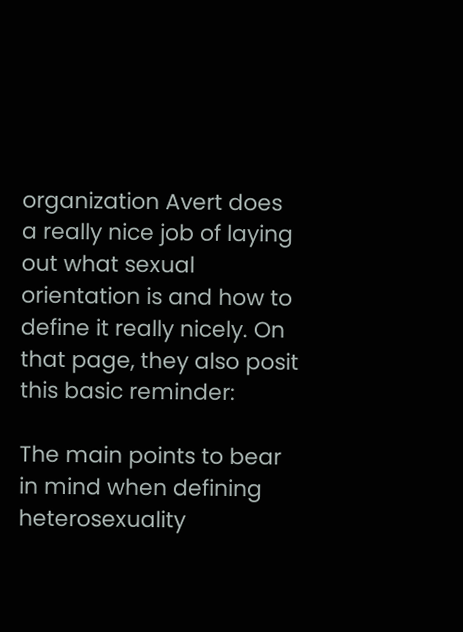organization Avert does a really nice job of laying out what sexual orientation is and how to define it really nicely. On that page, they also posit this basic reminder:

The main points to bear in mind when defining heterosexuality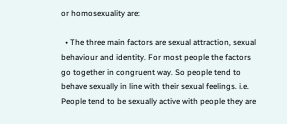or homosexuality are:

  • The three main factors are sexual attraction, sexual behaviour and identity. For most people the factors go together in congruent way. So people tend to behave sexually in line with their sexual feelings. i.e. People tend to be sexually active with people they are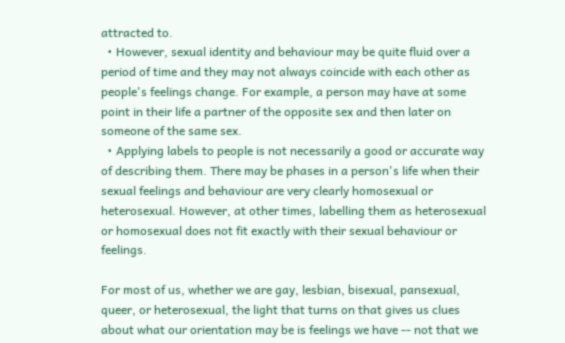attracted to.
  • However, sexual identity and behaviour may be quite fluid over a period of time and they may not always coincide with each other as people's feelings change. For example, a person may have at some point in their life a partner of the opposite sex and then later on someone of the same sex.
  • Applying labels to people is not necessarily a good or accurate way of describing them. There may be phases in a person's life when their sexual feelings and behaviour are very clearly homosexual or heterosexual. However, at other times, labelling them as heterosexual or homosexual does not fit exactly with their sexual behaviour or feelings.

For most of us, whether we are gay, lesbian, bisexual, pansexual, queer, or heterosexual, the light that turns on that gives us clues about what our orientation may be is feelings we have -- not that we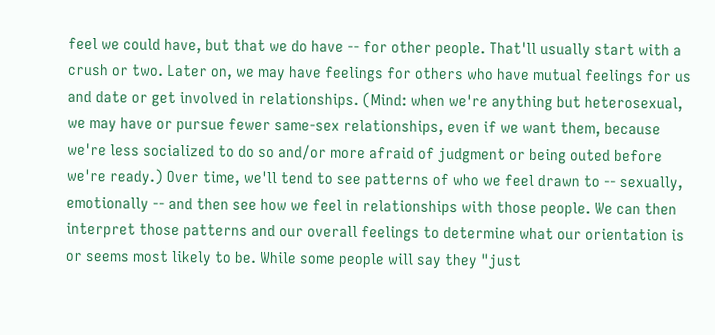feel we could have, but that we do have -- for other people. That'll usually start with a crush or two. Later on, we may have feelings for others who have mutual feelings for us and date or get involved in relationships. (Mind: when we're anything but heterosexual, we may have or pursue fewer same-sex relationships, even if we want them, because we're less socialized to do so and/or more afraid of judgment or being outed before we're ready.) Over time, we'll tend to see patterns of who we feel drawn to -- sexually, emotionally -- and then see how we feel in relationships with those people. We can then interpret those patterns and our overall feelings to determine what our orientation is or seems most likely to be. While some people will say they "just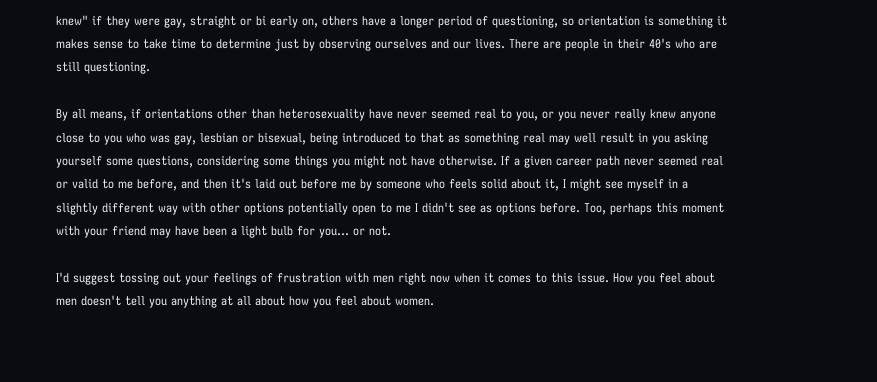knew" if they were gay, straight or bi early on, others have a longer period of questioning, so orientation is something it makes sense to take time to determine just by observing ourselves and our lives. There are people in their 40's who are still questioning.

By all means, if orientations other than heterosexuality have never seemed real to you, or you never really knew anyone close to you who was gay, lesbian or bisexual, being introduced to that as something real may well result in you asking yourself some questions, considering some things you might not have otherwise. If a given career path never seemed real or valid to me before, and then it's laid out before me by someone who feels solid about it, I might see myself in a slightly different way with other options potentially open to me I didn't see as options before. Too, perhaps this moment with your friend may have been a light bulb for you... or not.

I'd suggest tossing out your feelings of frustration with men right now when it comes to this issue. How you feel about men doesn't tell you anything at all about how you feel about women.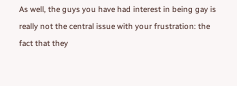As well, the guys you have had interest in being gay is really not the central issue with your frustration: the fact that they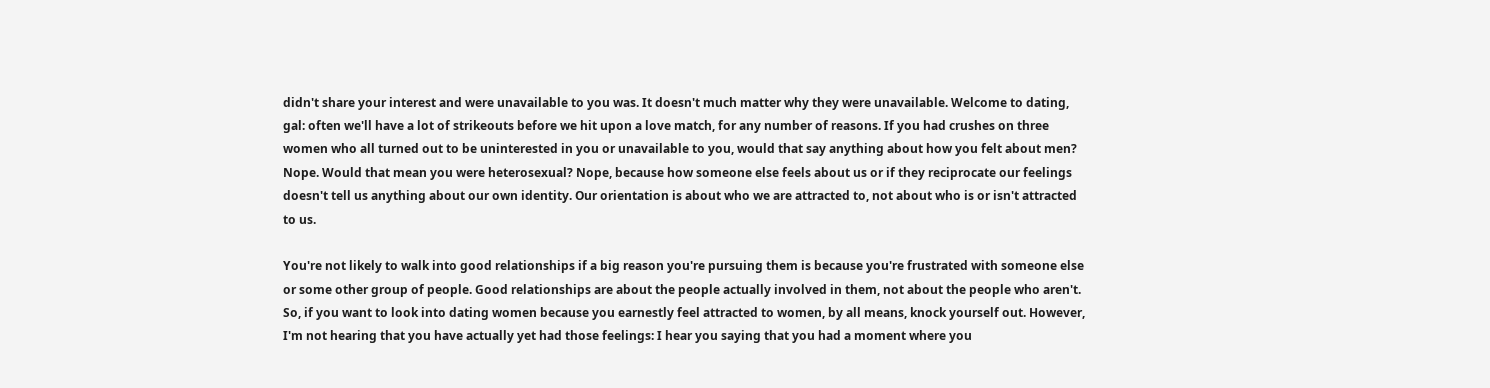didn't share your interest and were unavailable to you was. It doesn't much matter why they were unavailable. Welcome to dating, gal: often we'll have a lot of strikeouts before we hit upon a love match, for any number of reasons. If you had crushes on three women who all turned out to be uninterested in you or unavailable to you, would that say anything about how you felt about men? Nope. Would that mean you were heterosexual? Nope, because how someone else feels about us or if they reciprocate our feelings doesn't tell us anything about our own identity. Our orientation is about who we are attracted to, not about who is or isn't attracted to us.

You're not likely to walk into good relationships if a big reason you're pursuing them is because you're frustrated with someone else or some other group of people. Good relationships are about the people actually involved in them, not about the people who aren't. So, if you want to look into dating women because you earnestly feel attracted to women, by all means, knock yourself out. However, I'm not hearing that you have actually yet had those feelings: I hear you saying that you had a moment where you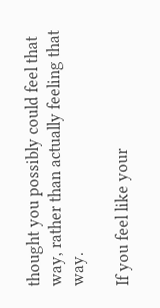thought you possibly could feel that way, rather than actually feeling that way.

If you feel like your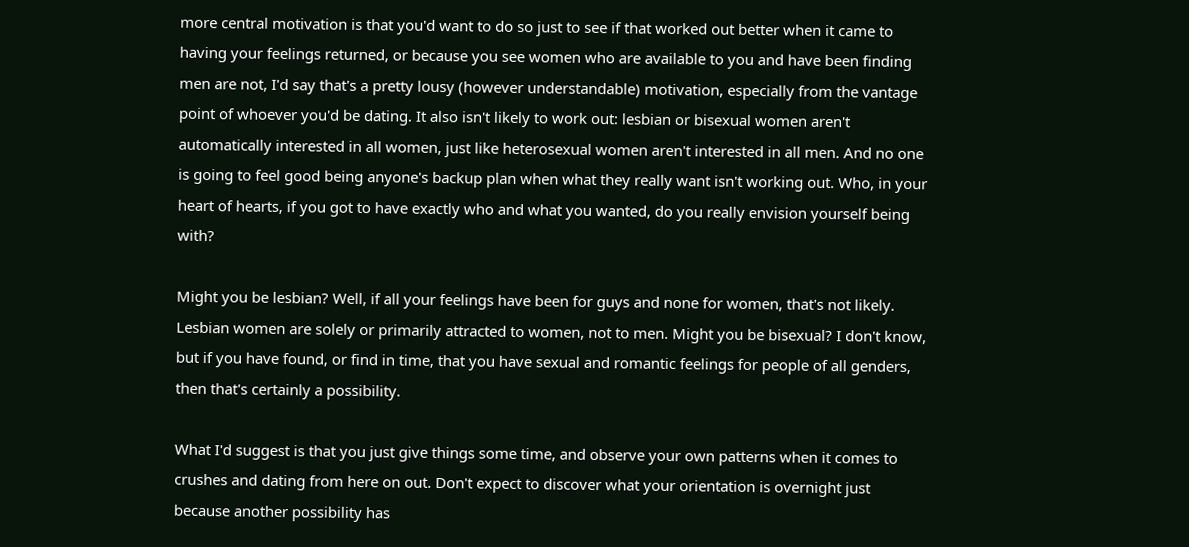more central motivation is that you'd want to do so just to see if that worked out better when it came to having your feelings returned, or because you see women who are available to you and have been finding men are not, I'd say that's a pretty lousy (however understandable) motivation, especially from the vantage point of whoever you'd be dating. It also isn't likely to work out: lesbian or bisexual women aren't automatically interested in all women, just like heterosexual women aren't interested in all men. And no one is going to feel good being anyone's backup plan when what they really want isn't working out. Who, in your heart of hearts, if you got to have exactly who and what you wanted, do you really envision yourself being with?

Might you be lesbian? Well, if all your feelings have been for guys and none for women, that's not likely. Lesbian women are solely or primarily attracted to women, not to men. Might you be bisexual? I don't know, but if you have found, or find in time, that you have sexual and romantic feelings for people of all genders, then that's certainly a possibility.

What I'd suggest is that you just give things some time, and observe your own patterns when it comes to crushes and dating from here on out. Don't expect to discover what your orientation is overnight just because another possibility has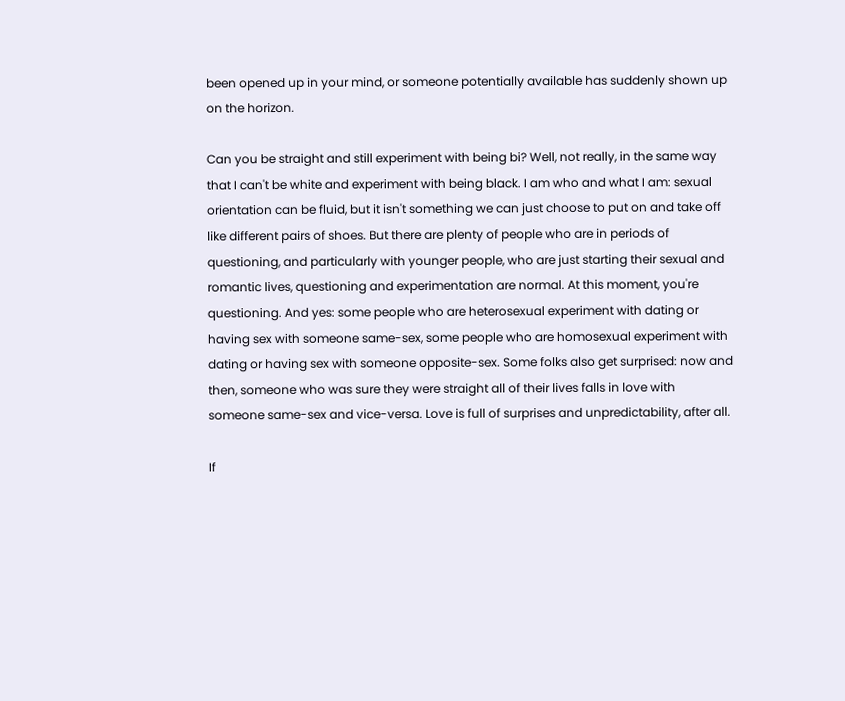been opened up in your mind, or someone potentially available has suddenly shown up on the horizon.

Can you be straight and still experiment with being bi? Well, not really, in the same way that I can't be white and experiment with being black. I am who and what I am: sexual orientation can be fluid, but it isn't something we can just choose to put on and take off like different pairs of shoes. But there are plenty of people who are in periods of questioning, and particularly with younger people, who are just starting their sexual and romantic lives, questioning and experimentation are normal. At this moment, you're questioning. And yes: some people who are heterosexual experiment with dating or having sex with someone same-sex, some people who are homosexual experiment with dating or having sex with someone opposite-sex. Some folks also get surprised: now and then, someone who was sure they were straight all of their lives falls in love with someone same-sex and vice-versa. Love is full of surprises and unpredictability, after all.

If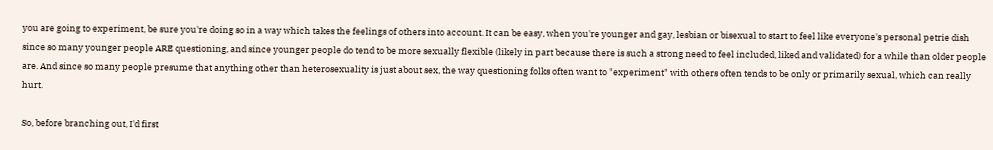you are going to experiment, be sure you're doing so in a way which takes the feelings of others into account. It can be easy, when you're younger and gay, lesbian or bisexual to start to feel like everyone's personal petrie dish since so many younger people ARE questioning, and since younger people do tend to be more sexually flexible (likely in part because there is such a strong need to feel included, liked and validated) for a while than older people are. And since so many people presume that anything other than heterosexuality is just about sex, the way questioning folks often want to "experiment" with others often tends to be only or primarily sexual, which can really hurt.

So, before branching out, I'd first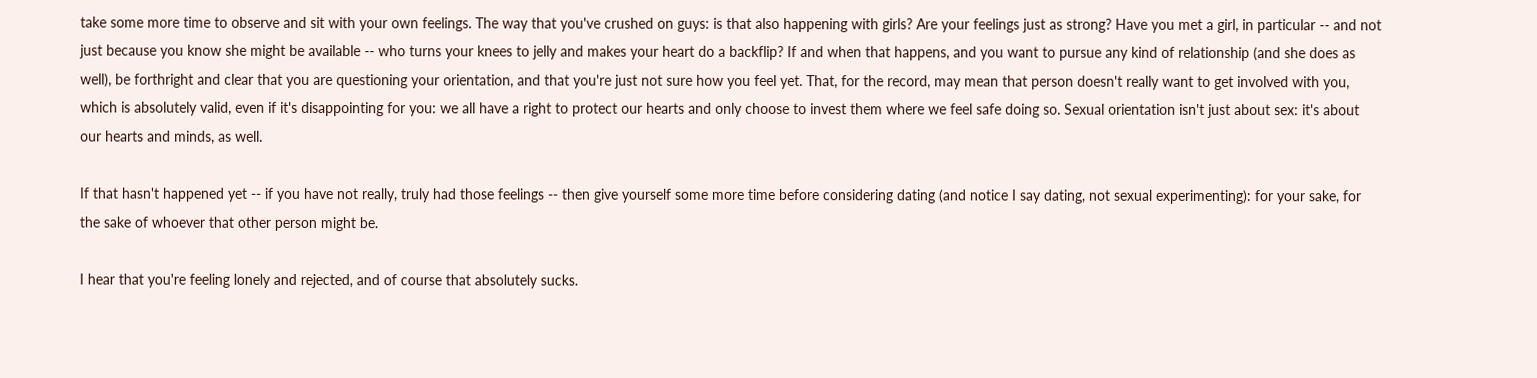take some more time to observe and sit with your own feelings. The way that you've crushed on guys: is that also happening with girls? Are your feelings just as strong? Have you met a girl, in particular -- and not just because you know she might be available -- who turns your knees to jelly and makes your heart do a backflip? If and when that happens, and you want to pursue any kind of relationship (and she does as well), be forthright and clear that you are questioning your orientation, and that you're just not sure how you feel yet. That, for the record, may mean that person doesn't really want to get involved with you, which is absolutely valid, even if it's disappointing for you: we all have a right to protect our hearts and only choose to invest them where we feel safe doing so. Sexual orientation isn't just about sex: it's about our hearts and minds, as well.

If that hasn't happened yet -- if you have not really, truly had those feelings -- then give yourself some more time before considering dating (and notice I say dating, not sexual experimenting): for your sake, for the sake of whoever that other person might be.

I hear that you're feeling lonely and rejected, and of course that absolutely sucks.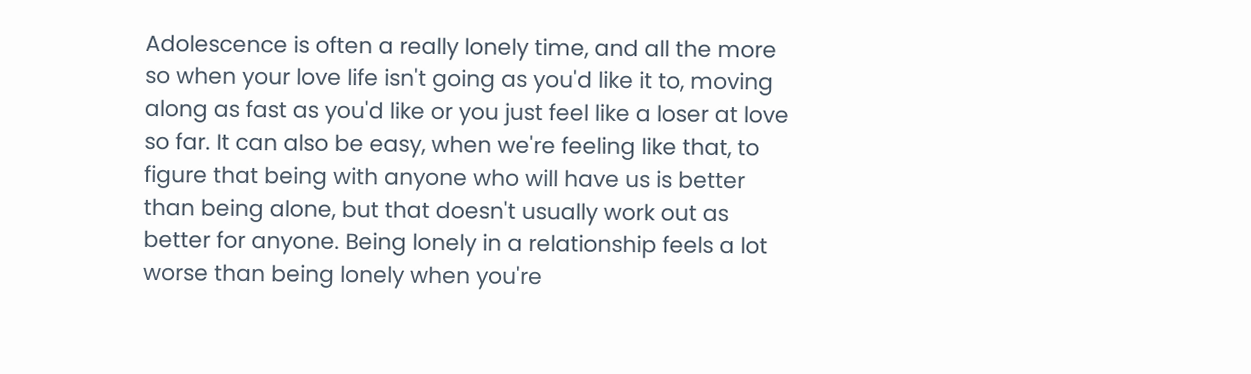Adolescence is often a really lonely time, and all the more so when your love life isn't going as you'd like it to, moving along as fast as you'd like or you just feel like a loser at love so far. It can also be easy, when we're feeling like that, to figure that being with anyone who will have us is better than being alone, but that doesn't usually work out as better for anyone. Being lonely in a relationship feels a lot worse than being lonely when you're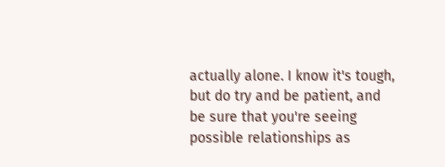actually alone. I know it's tough, but do try and be patient, and be sure that you're seeing possible relationships as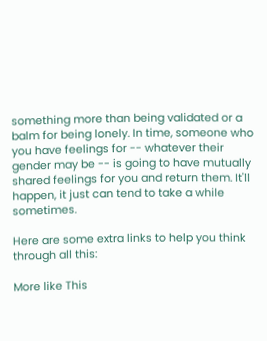something more than being validated or a balm for being lonely. In time, someone who you have feelings for -- whatever their gender may be -- is going to have mutually shared feelings for you and return them. It'll happen, it just can tend to take a while sometimes.

Here are some extra links to help you think through all this:

More like This